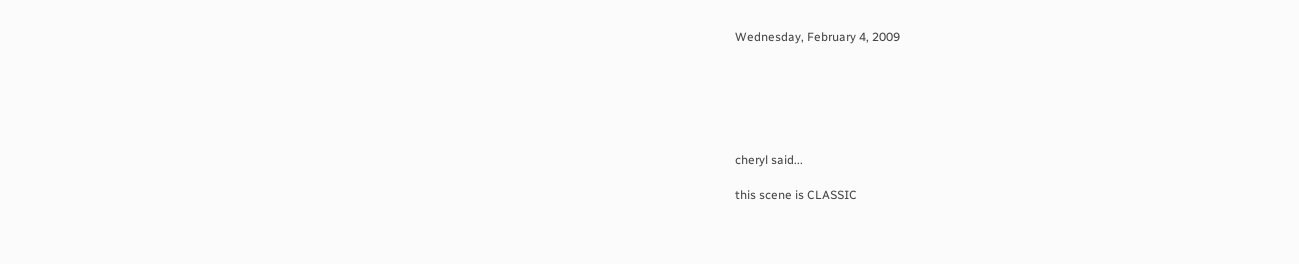Wednesday, February 4, 2009






cheryl said...

this scene is CLASSIC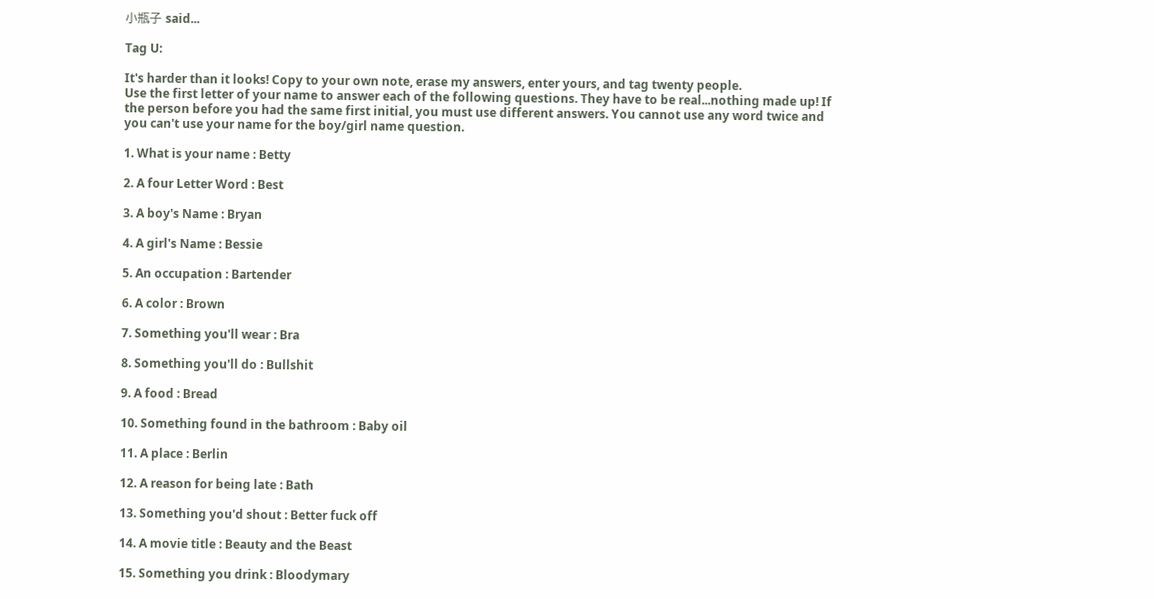小瓶子 said...

Tag U:

It's harder than it looks! Copy to your own note, erase my answers, enter yours, and tag twenty people.
Use the first letter of your name to answer each of the following questions. They have to be real...nothing made up! If the person before you had the same first initial, you must use different answers. You cannot use any word twice and you can't use your name for the boy/girl name question.

1. What is your name : Betty

2. A four Letter Word : Best

3. A boy's Name : Bryan

4. A girl's Name : Bessie

5. An occupation : Bartender

6. A color : Brown

7. Something you'll wear : Bra

8. Something you'll do : Bullshit

9. A food : Bread

10. Something found in the bathroom : Baby oil

11. A place : Berlin

12. A reason for being late : Bath

13. Something you'd shout : Better fuck off

14. A movie title : Beauty and the Beast

15. Something you drink : Bloodymary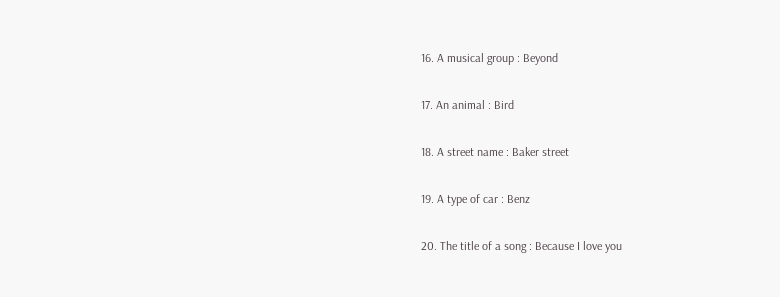16. A musical group : Beyond

17. An animal : Bird

18. A street name : Baker street

19. A type of car : Benz

20. The title of a song : Because I love you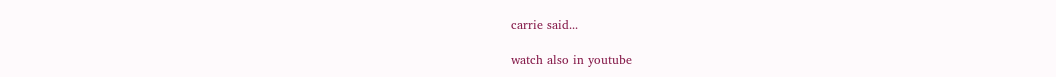carrie said...

watch also in youtube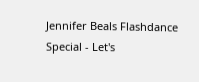Jennifer Beals Flashdance Special - Let's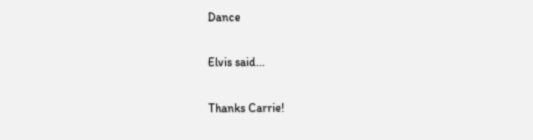Dance

Elvis said...

Thanks Carrie!